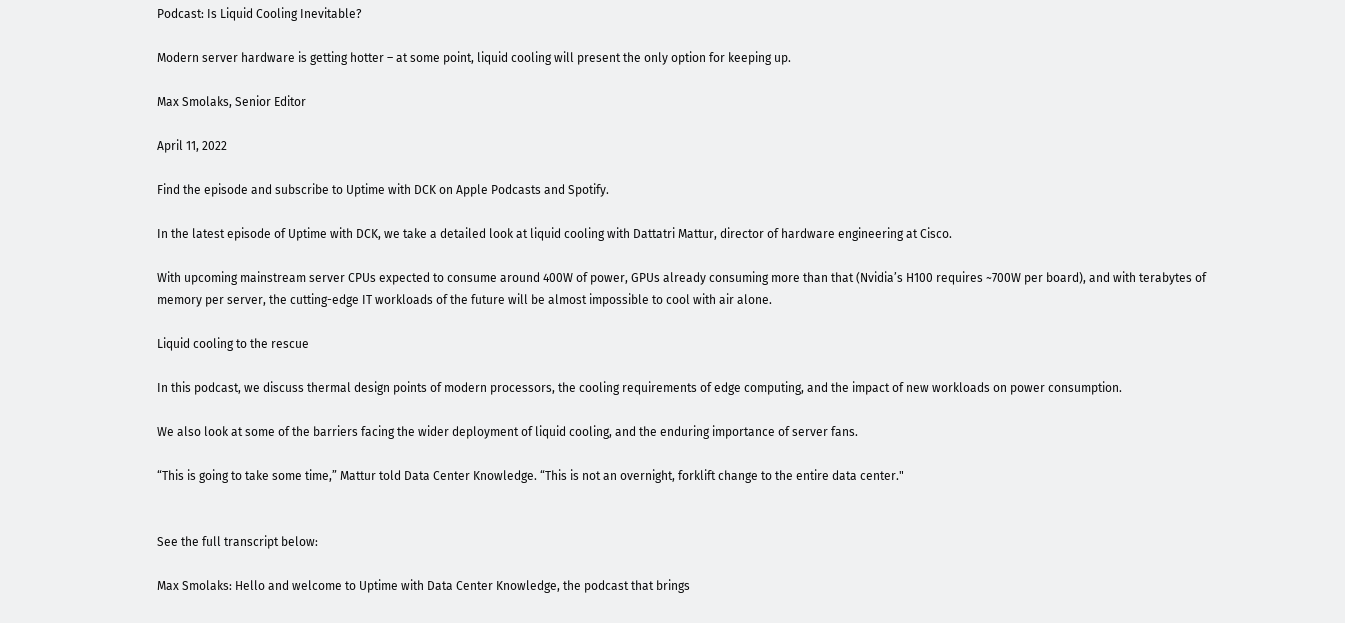Podcast: Is Liquid Cooling Inevitable?

Modern server hardware is getting hotter – at some point, liquid cooling will present the only option for keeping up.

Max Smolaks, Senior Editor

April 11, 2022

Find the episode and subscribe to Uptime with DCK on Apple Podcasts and Spotify.

In the latest episode of Uptime with DCK, we take a detailed look at liquid cooling with Dattatri Mattur, director of hardware engineering at Cisco.

With upcoming mainstream server CPUs expected to consume around 400W of power, GPUs already consuming more than that (Nvidia’s H100 requires ~700W per board), and with terabytes of memory per server, the cutting-edge IT workloads of the future will be almost impossible to cool with air alone.

Liquid cooling to the rescue

In this podcast, we discuss thermal design points of modern processors, the cooling requirements of edge computing, and the impact of new workloads on power consumption.

We also look at some of the barriers facing the wider deployment of liquid cooling, and the enduring importance of server fans.

“This is going to take some time,” Mattur told Data Center Knowledge. “This is not an overnight, forklift change to the entire data center."


See the full transcript below:

Max Smolaks: Hello and welcome to Uptime with Data Center Knowledge, the podcast that brings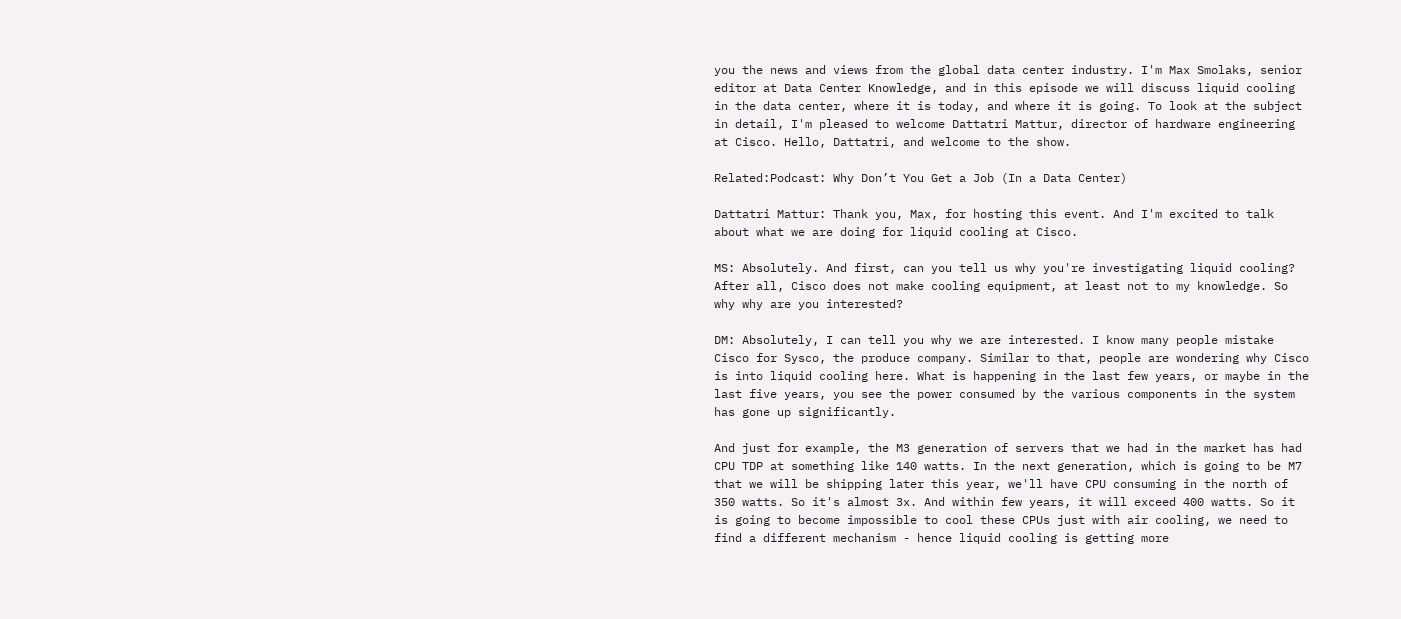you the news and views from the global data center industry. I'm Max Smolaks, senior editor at Data Center Knowledge, and in this episode we will discuss liquid cooling in the data center, where it is today, and where it is going. To look at the subject in detail, I'm pleased to welcome Dattatri Mattur, director of hardware engineering at Cisco. Hello, Dattatri, and welcome to the show.

Related:Podcast: Why Don’t You Get a Job (In a Data Center)

Dattatri Mattur: Thank you, Max, for hosting this event. And I'm excited to talk about what we are doing for liquid cooling at Cisco.

MS: Absolutely. And first, can you tell us why you're investigating liquid cooling? After all, Cisco does not make cooling equipment, at least not to my knowledge. So why why are you interested?

DM: Absolutely, I can tell you why we are interested. I know many people mistake Cisco for Sysco, the produce company. Similar to that, people are wondering why Cisco is into liquid cooling here. What is happening in the last few years, or maybe in the last five years, you see the power consumed by the various components in the system has gone up significantly.

And just for example, the M3 generation of servers that we had in the market has had CPU TDP at something like 140 watts. In the next generation, which is going to be M7 that we will be shipping later this year, we'll have CPU consuming in the north of 350 watts. So it's almost 3x. And within few years, it will exceed 400 watts. So it is going to become impossible to cool these CPUs just with air cooling, we need to find a different mechanism - hence liquid cooling is getting more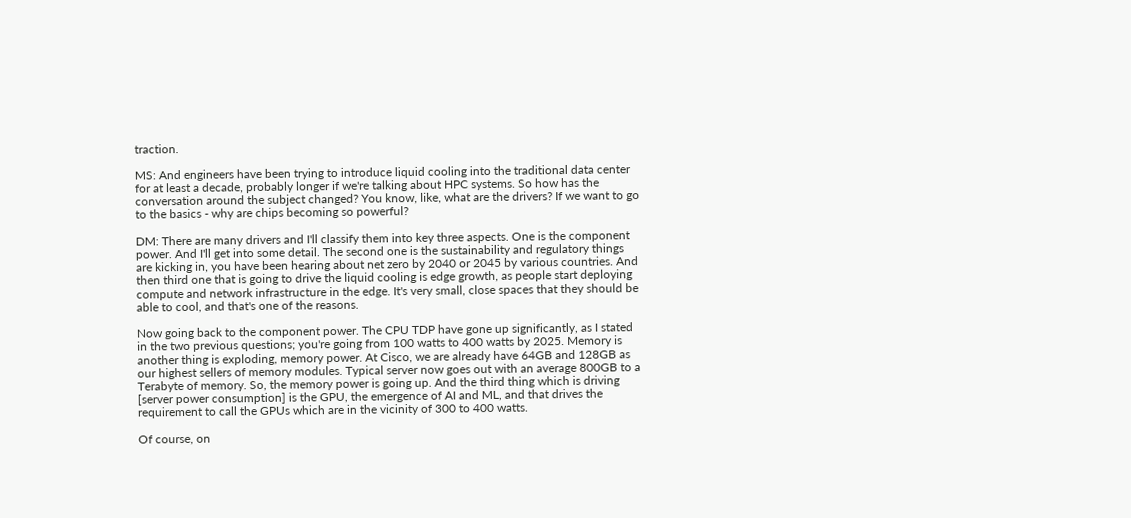traction.

MS: And engineers have been trying to introduce liquid cooling into the traditional data center for at least a decade, probably longer if we're talking about HPC systems. So how has the conversation around the subject changed? You know, like, what are the drivers? If we want to go to the basics - why are chips becoming so powerful?

DM: There are many drivers and I'll classify them into key three aspects. One is the component power. And I'll get into some detail. The second one is the sustainability and regulatory things are kicking in, you have been hearing about net zero by 2040 or 2045 by various countries. And then third one that is going to drive the liquid cooling is edge growth, as people start deploying compute and network infrastructure in the edge. It's very small, close spaces that they should be able to cool, and that's one of the reasons.

Now going back to the component power. The CPU TDP have gone up significantly, as I stated in the two previous questions; you're going from 100 watts to 400 watts by 2025. Memory is another thing is exploding, memory power. At Cisco, we are already have 64GB and 128GB as our highest sellers of memory modules. Typical server now goes out with an average 800GB to a Terabyte of memory. So, the memory power is going up. And the third thing which is driving [server power consumption] is the GPU, the emergence of AI and ML, and that drives the requirement to call the GPUs which are in the vicinity of 300 to 400 watts.

Of course, on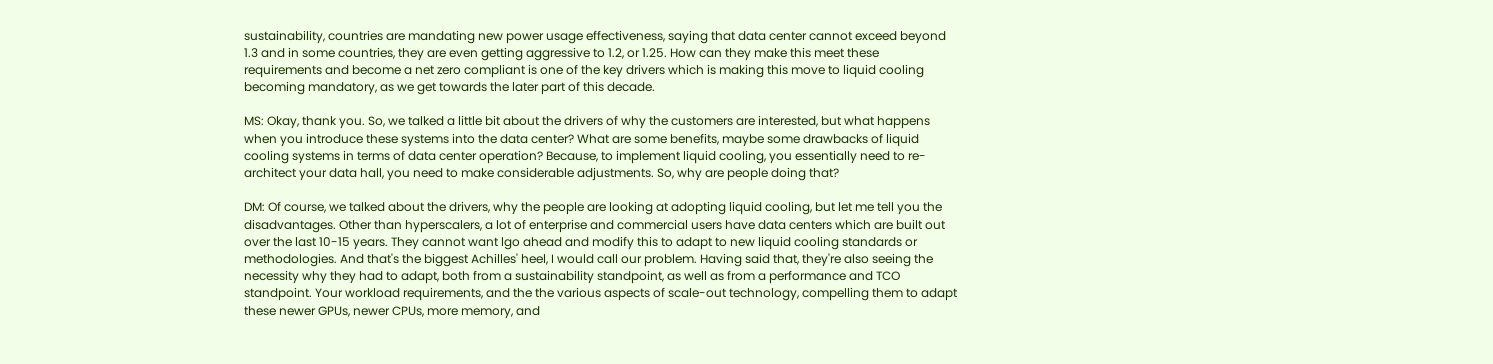sustainability, countries are mandating new power usage effectiveness, saying that data center cannot exceed beyond 1.3 and in some countries, they are even getting aggressive to 1.2, or 1.25. How can they make this meet these requirements and become a net zero compliant is one of the key drivers which is making this move to liquid cooling becoming mandatory, as we get towards the later part of this decade.

MS: Okay, thank you. So, we talked a little bit about the drivers of why the customers are interested, but what happens when you introduce these systems into the data center? What are some benefits, maybe some drawbacks of liquid cooling systems in terms of data center operation? Because, to implement liquid cooling, you essentially need to re-architect your data hall, you need to make considerable adjustments. So, why are people doing that?

DM: Of course, we talked about the drivers, why the people are looking at adopting liquid cooling, but let me tell you the disadvantages. Other than hyperscalers, a lot of enterprise and commercial users have data centers which are built out over the last 10-15 years. They cannot want lgo ahead and modify this to adapt to new liquid cooling standards or methodologies. And that's the biggest Achilles' heel, I would call our problem. Having said that, they're also seeing the necessity why they had to adapt, both from a sustainability standpoint, as well as from a performance and TCO standpoint. Your workload requirements, and the the various aspects of scale-out technology, compelling them to adapt these newer GPUs, newer CPUs, more memory, and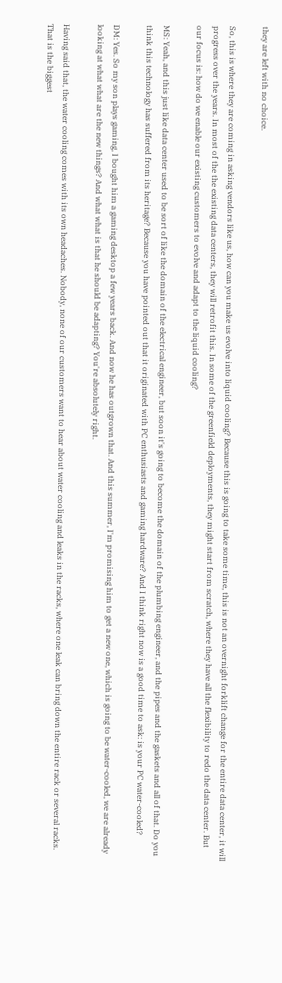they are left with no choice.

So, this is where they are coming in asking vendors like us, how can you make us evolve into liquid cooling? Because this is going to take some time, this is not an overnight forklift change for the entire data center, it will progress over the years. In most of the the existing data centers, they will retrofit this. In some of the greenfield deployments, they might start from scratch, where they have all the flexibility to redo the data center. But our focus is: how do we enable our existing customers to evolve and adapt to the liquid cooling?

MS: Yeah, and this just like data center used to be sort of like the domain of the electrical engineer, but soon it's going to become the domain of the plumbing engineer, and the pipes and the gaskets and all of that. Do you think this technology has suffered from its heritage? Because you have pointed out that it originated with PC enthusiasts and gaming hardware? And I think right now is a good time to ask: is your PC water-cooled?

DM: Yes. So my son plays gaming, I bought him a gaming desktop a few years back. And now he has outgrown that. And this summer, I'm promising him to get a new one, which is going to be water-cooled, we are already looking at what what are the new things? And what what is that he should be adapting? You're absolutely right.

Having said that, the water cooling comes with its own headaches. Nobody, none of our customers want to hear about water cooling and leaks in the racks, where one leak can bring down the entire rack or several racks. That is the biggest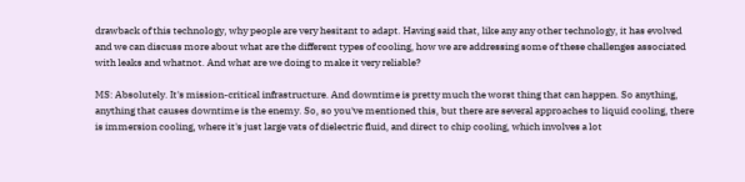drawback of this technology, why people are very hesitant to adapt. Having said that, like any any other technology, it has evolved and we can discuss more about what are the different types of cooling, how we are addressing some of these challenges associated with leaks and whatnot. And what are we doing to make it very reliable?

MS: Absolutely. It's mission-critical infrastructure. And downtime is pretty much the worst thing that can happen. So anything, anything that causes downtime is the enemy. So, so you've mentioned this, but there are several approaches to liquid cooling, there is immersion cooling, where it's just large vats of dielectric fluid, and direct to chip cooling, which involves a lot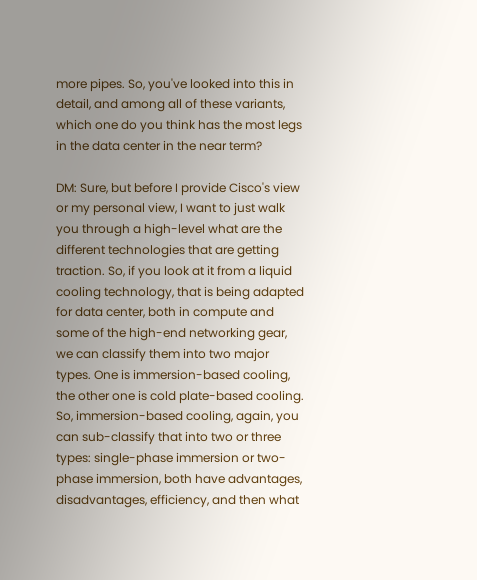more pipes. So, you've looked into this in detail, and among all of these variants, which one do you think has the most legs in the data center in the near term?

DM: Sure, but before I provide Cisco's view or my personal view, I want to just walk you through a high-level what are the different technologies that are getting traction. So, if you look at it from a liquid cooling technology, that is being adapted for data center, both in compute and some of the high-end networking gear, we can classify them into two major types. One is immersion-based cooling, the other one is cold plate-based cooling. So, immersion-based cooling, again, you can sub-classify that into two or three types: single-phase immersion or two-phase immersion, both have advantages, disadvantages, efficiency, and then what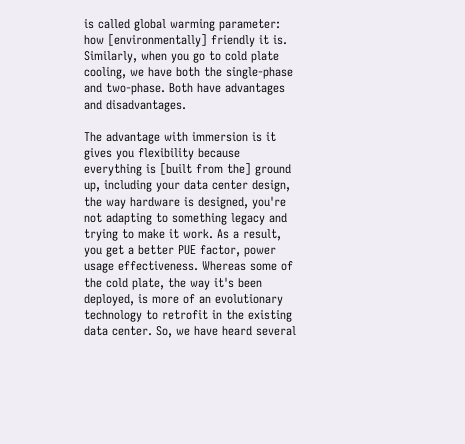is called global warming parameter: how [environmentally] friendly it is. Similarly, when you go to cold plate cooling, we have both the single-phase and two-phase. Both have advantages and disadvantages.

The advantage with immersion is it gives you flexibility because everything is [built from the] ground up, including your data center design, the way hardware is designed, you're not adapting to something legacy and trying to make it work. As a result, you get a better PUE factor, power usage effectiveness. Whereas some of the cold plate, the way it's been deployed, is more of an evolutionary technology to retrofit in the existing data center. So, we have heard several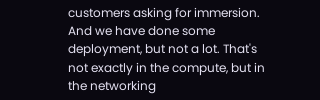customers asking for immersion. And we have done some deployment, but not a lot. That's not exactly in the compute, but in the networking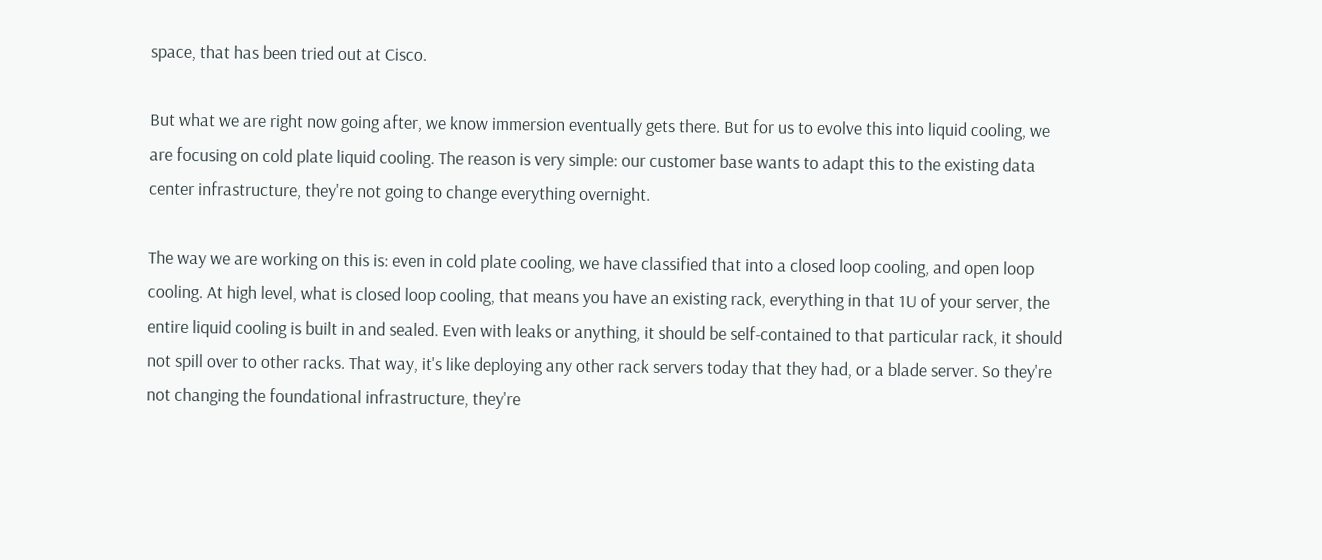space, that has been tried out at Cisco.

But what we are right now going after, we know immersion eventually gets there. But for us to evolve this into liquid cooling, we are focusing on cold plate liquid cooling. The reason is very simple: our customer base wants to adapt this to the existing data center infrastructure, they're not going to change everything overnight.

The way we are working on this is: even in cold plate cooling, we have classified that into a closed loop cooling, and open loop cooling. At high level, what is closed loop cooling, that means you have an existing rack, everything in that 1U of your server, the entire liquid cooling is built in and sealed. Even with leaks or anything, it should be self-contained to that particular rack, it should not spill over to other racks. That way, it's like deploying any other rack servers today that they had, or a blade server. So they're not changing the foundational infrastructure, they're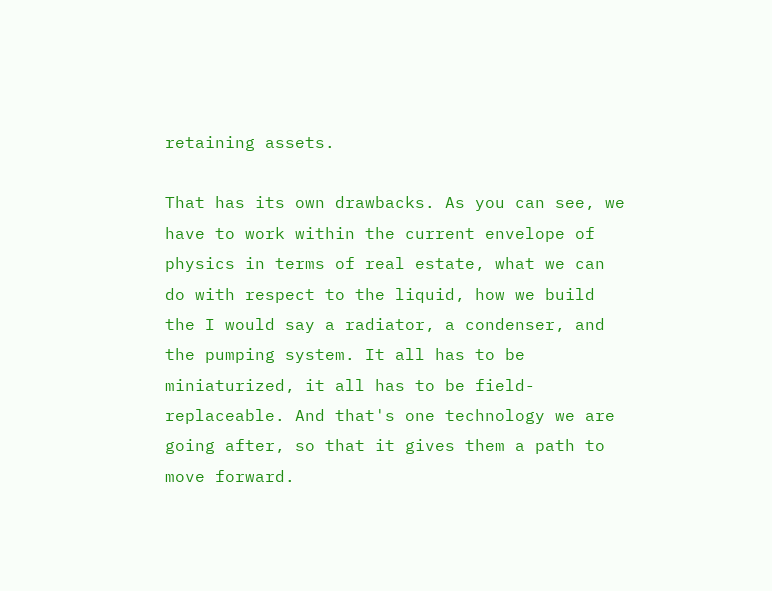retaining assets.

That has its own drawbacks. As you can see, we have to work within the current envelope of physics in terms of real estate, what we can do with respect to the liquid, how we build the I would say a radiator, a condenser, and the pumping system. It all has to be miniaturized, it all has to be field-replaceable. And that's one technology we are going after, so that it gives them a path to move forward.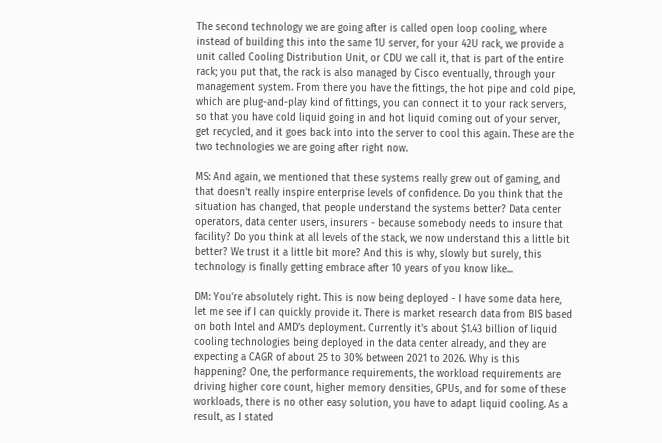The second technology we are going after is called open loop cooling, where instead of building this into the same 1U server, for your 42U rack, we provide a unit called Cooling Distribution Unit, or CDU we call it, that is part of the entire rack; you put that, the rack is also managed by Cisco eventually, through your management system. From there you have the fittings, the hot pipe and cold pipe, which are plug-and-play kind of fittings, you can connect it to your rack servers, so that you have cold liquid going in and hot liquid coming out of your server, get recycled, and it goes back into into the server to cool this again. These are the two technologies we are going after right now.

MS: And again, we mentioned that these systems really grew out of gaming, and that doesn't really inspire enterprise levels of confidence. Do you think that the situation has changed, that people understand the systems better? Data center operators, data center users, insurers - because somebody needs to insure that facility? Do you think at all levels of the stack, we now understand this a little bit better? We trust it a little bit more? And this is why, slowly but surely, this technology is finally getting embrace after 10 years of you know like...

DM: You're absolutely right. This is now being deployed - I have some data here, let me see if I can quickly provide it. There is market research data from BIS based on both Intel and AMD's deployment. Currently it's about $1.43 billion of liquid cooling technologies being deployed in the data center already, and they are expecting a CAGR of about 25 to 30% between 2021 to 2026. Why is this happening? One, the performance requirements, the workload requirements are driving higher core count, higher memory densities, GPUs, and for some of these workloads, there is no other easy solution, you have to adapt liquid cooling. As a result, as I stated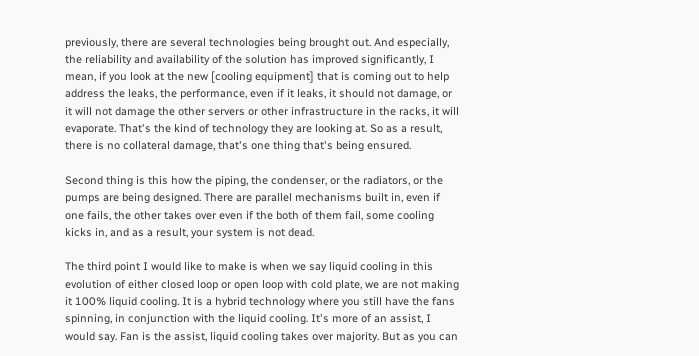previously, there are several technologies being brought out. And especially, the reliability and availability of the solution has improved significantly, I mean, if you look at the new [cooling equipment] that is coming out to help address the leaks, the performance, even if it leaks, it should not damage, or it will not damage the other servers or other infrastructure in the racks, it will evaporate. That's the kind of technology they are looking at. So as a result, there is no collateral damage, that's one thing that's being ensured.

Second thing is this how the piping, the condenser, or the radiators, or the pumps are being designed. There are parallel mechanisms built in, even if one fails, the other takes over even if the both of them fail, some cooling kicks in, and as a result, your system is not dead.

The third point I would like to make is when we say liquid cooling in this evolution of either closed loop or open loop with cold plate, we are not making it 100% liquid cooling. It is a hybrid technology where you still have the fans spinning, in conjunction with the liquid cooling. It's more of an assist, I would say. Fan is the assist, liquid cooling takes over majority. But as you can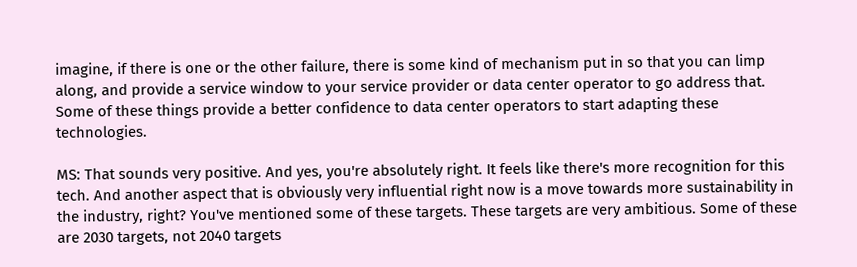imagine, if there is one or the other failure, there is some kind of mechanism put in so that you can limp along, and provide a service window to your service provider or data center operator to go address that. Some of these things provide a better confidence to data center operators to start adapting these technologies.

MS: That sounds very positive. And yes, you're absolutely right. It feels like there's more recognition for this tech. And another aspect that is obviously very influential right now is a move towards more sustainability in the industry, right? You've mentioned some of these targets. These targets are very ambitious. Some of these are 2030 targets, not 2040 targets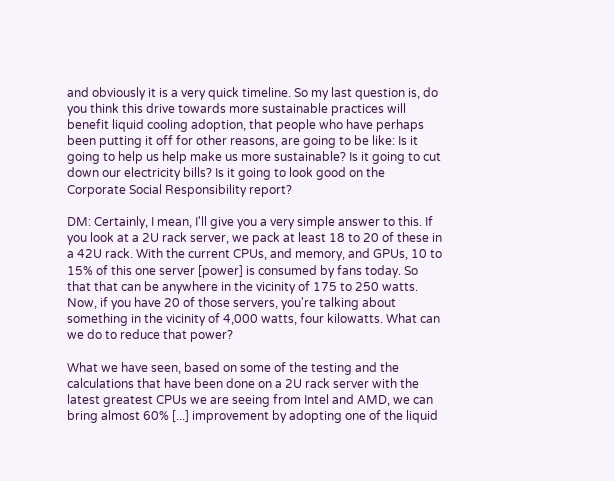and obviously it is a very quick timeline. So my last question is, do you think this drive towards more sustainable practices will benefit liquid cooling adoption, that people who have perhaps been putting it off for other reasons, are going to be like: Is it going to help us help make us more sustainable? Is it going to cut down our electricity bills? Is it going to look good on the Corporate Social Responsibility report?

DM: Certainly, I mean, I'll give you a very simple answer to this. If you look at a 2U rack server, we pack at least 18 to 20 of these in a 42U rack. With the current CPUs, and memory, and GPUs, 10 to 15% of this one server [power] is consumed by fans today. So that that can be anywhere in the vicinity of 175 to 250 watts. Now, if you have 20 of those servers, you're talking about something in the vicinity of 4,000 watts, four kilowatts. What can we do to reduce that power?

What we have seen, based on some of the testing and the calculations that have been done on a 2U rack server with the latest greatest CPUs we are seeing from Intel and AMD, we can bring almost 60% [...] improvement by adopting one of the liquid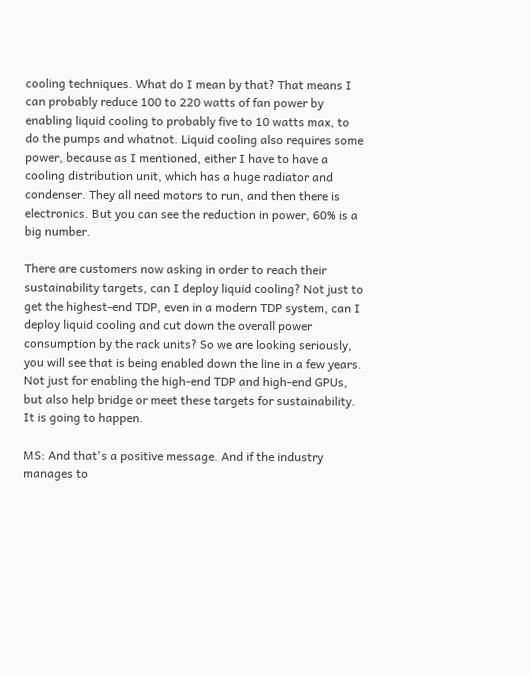cooling techniques. What do I mean by that? That means I can probably reduce 100 to 220 watts of fan power by enabling liquid cooling to probably five to 10 watts max, to do the pumps and whatnot. Liquid cooling also requires some power, because as I mentioned, either I have to have a cooling distribution unit, which has a huge radiator and condenser. They all need motors to run, and then there is electronics. But you can see the reduction in power, 60% is a big number.

There are customers now asking in order to reach their sustainability targets, can I deploy liquid cooling? Not just to get the highest-end TDP, even in a modern TDP system, can I deploy liquid cooling and cut down the overall power consumption by the rack units? So we are looking seriously, you will see that is being enabled down the line in a few years. Not just for enabling the high-end TDP and high-end GPUs, but also help bridge or meet these targets for sustainability. It is going to happen.

MS: And that's a positive message. And if the industry manages to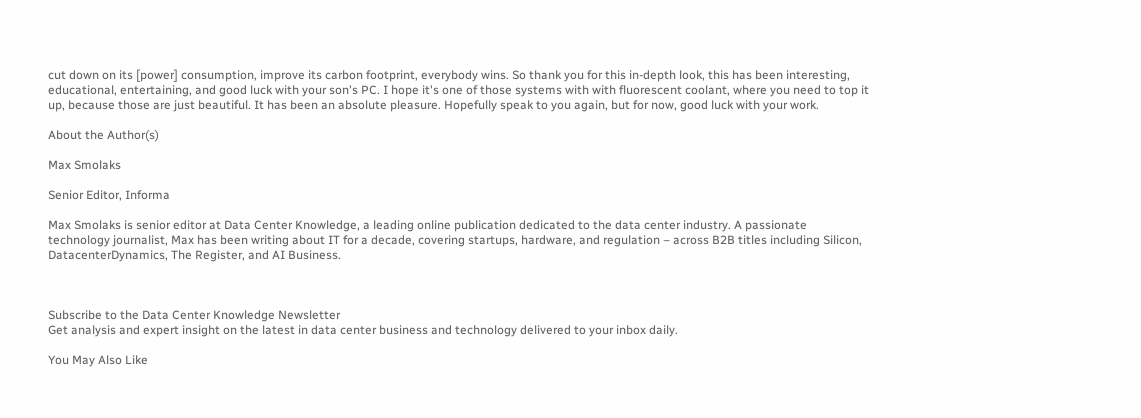cut down on its [power] consumption, improve its carbon footprint, everybody wins. So thank you for this in-depth look, this has been interesting, educational, entertaining, and good luck with your son's PC. I hope it's one of those systems with with fluorescent coolant, where you need to top it up, because those are just beautiful. It has been an absolute pleasure. Hopefully speak to you again, but for now, good luck with your work.

About the Author(s)

Max Smolaks

Senior Editor, Informa

Max Smolaks is senior editor at Data Center Knowledge, a leading online publication dedicated to the data center industry. A passionate technology journalist, Max has been writing about IT for a decade, covering startups, hardware, and regulation – across B2B titles including Silicon, DatacenterDynamics, The Register, and AI Business.



Subscribe to the Data Center Knowledge Newsletter
Get analysis and expert insight on the latest in data center business and technology delivered to your inbox daily.

You May Also Like